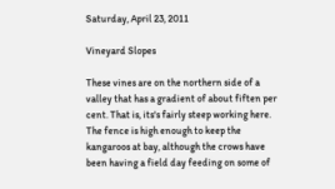Saturday, April 23, 2011

Vineyard Slopes

These vines are on the northern side of a valley that has a gradient of about fiften per cent. That is, its's fairly steep working here. The fence is high enough to keep the kangaroos at bay, although the crows have been having a field day feeding on some of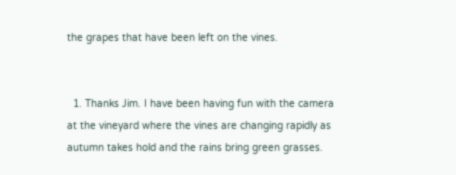the grapes that have been left on the vines.


  1. Thanks Jim. I have been having fun with the camera at the vineyard where the vines are changing rapidly as autumn takes hold and the rains bring green grasses.